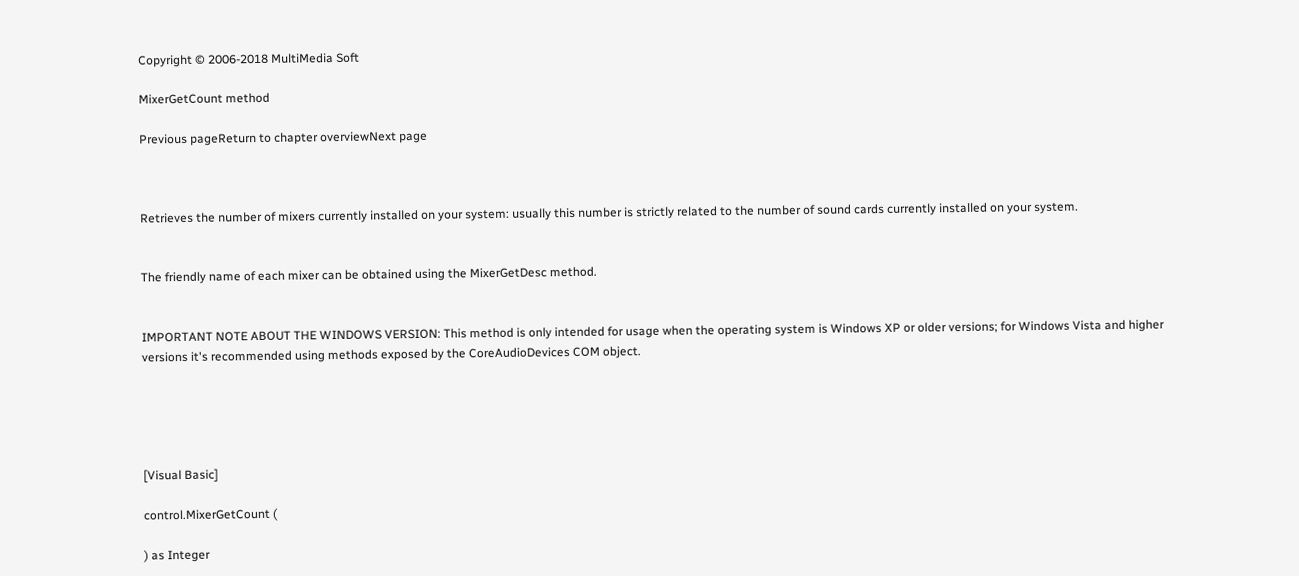Copyright © 2006-2018 MultiMedia Soft

MixerGetCount method

Previous pageReturn to chapter overviewNext page



Retrieves the number of mixers currently installed on your system: usually this number is strictly related to the number of sound cards currently installed on your system.


The friendly name of each mixer can be obtained using the MixerGetDesc method.


IMPORTANT NOTE ABOUT THE WINDOWS VERSION: This method is only intended for usage when the operating system is Windows XP or older versions; for Windows Vista and higher versions it's recommended using methods exposed by the CoreAudioDevices COM object.





[Visual Basic]

control.MixerGetCount (

) as Integer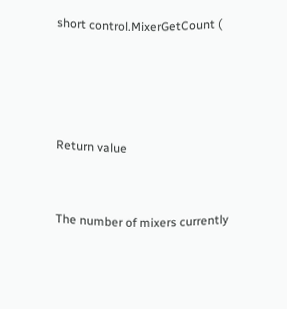short control.MixerGetCount (




Return value


The number of mixers currently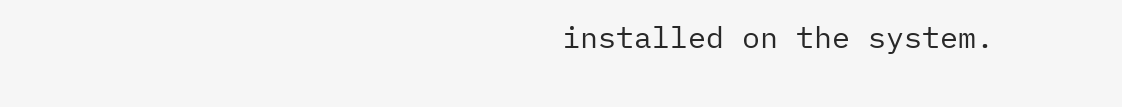installed on the system.